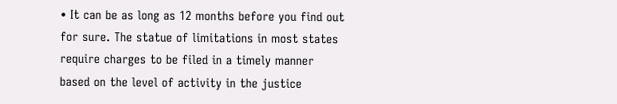• It can be as long as 12 months before you find out for sure. The statue of limitations in most states require charges to be filed in a timely manner based on the level of activity in the justice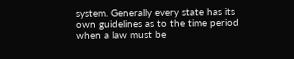system. Generally every state has its own guidelines as to the time period when a law must be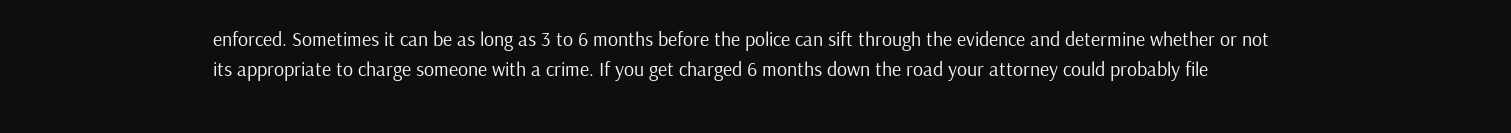enforced. Sometimes it can be as long as 3 to 6 months before the police can sift through the evidence and determine whether or not its appropriate to charge someone with a crime. If you get charged 6 months down the road your attorney could probably file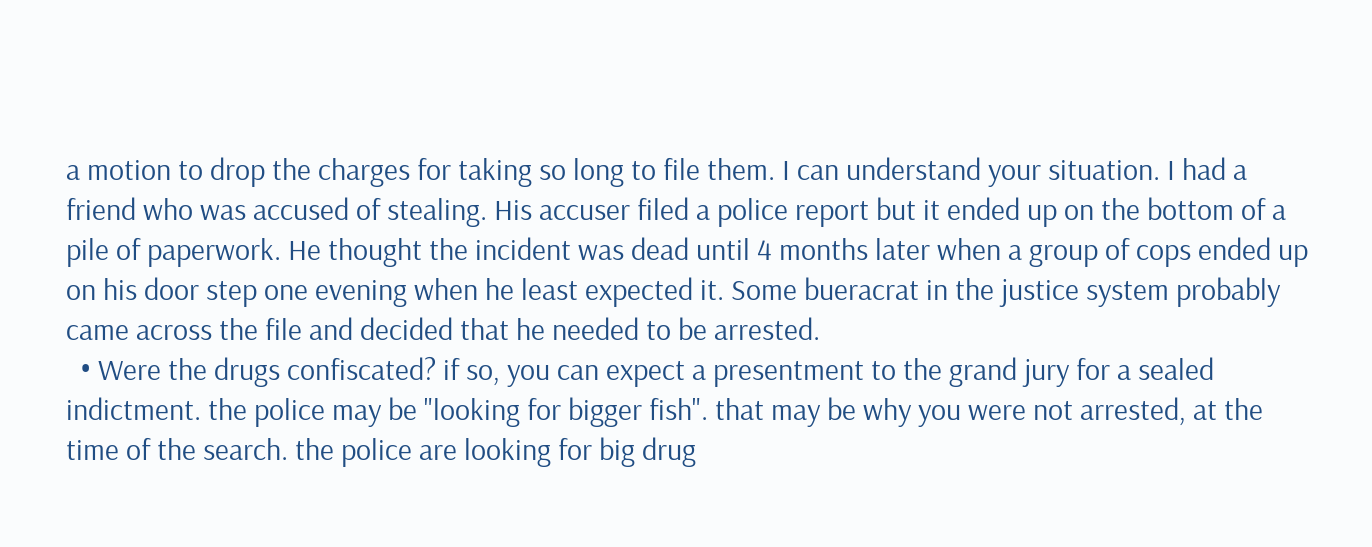a motion to drop the charges for taking so long to file them. I can understand your situation. I had a friend who was accused of stealing. His accuser filed a police report but it ended up on the bottom of a pile of paperwork. He thought the incident was dead until 4 months later when a group of cops ended up on his door step one evening when he least expected it. Some bueracrat in the justice system probably came across the file and decided that he needed to be arrested.
  • Were the drugs confiscated? if so, you can expect a presentment to the grand jury for a sealed indictment. the police may be "looking for bigger fish". that may be why you were not arrested, at the time of the search. the police are looking for big drug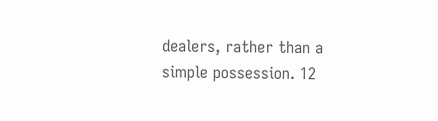dealers, rather than a simple possession. 12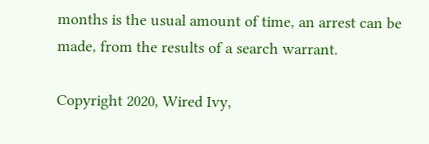months is the usual amount of time, an arrest can be made, from the results of a search warrant.

Copyright 2020, Wired Ivy,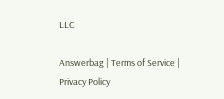LLC

Answerbag | Terms of Service | Privacy Policy